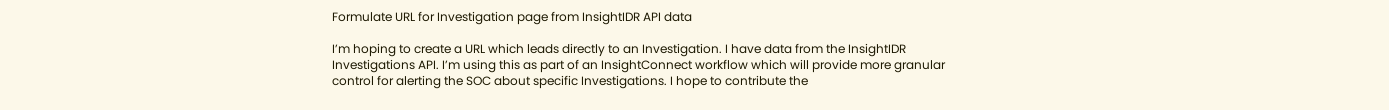Formulate URL for Investigation page from InsightIDR API data

I’m hoping to create a URL which leads directly to an Investigation. I have data from the InsightIDR Investigations API. I’m using this as part of an InsightConnect workflow which will provide more granular control for alerting the SOC about specific Investigations. I hope to contribute the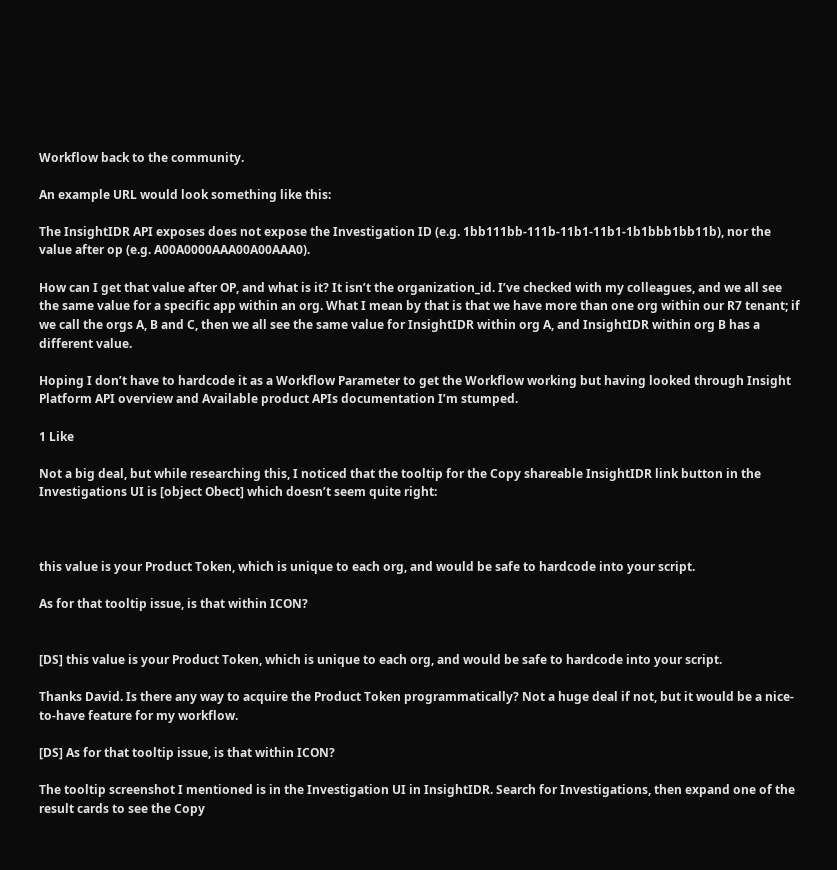Workflow back to the community.

An example URL would look something like this:

The InsightIDR API exposes does not expose the Investigation ID (e.g. 1bb111bb-111b-11b1-11b1-1b1bbb1bb11b), nor the value after op (e.g. A00A0000AAA00A00AAA0).

How can I get that value after OP, and what is it? It isn’t the organization_id. I’ve checked with my colleagues, and we all see the same value for a specific app within an org. What I mean by that is that we have more than one org within our R7 tenant; if we call the orgs A, B and C, then we all see the same value for InsightIDR within org A, and InsightIDR within org B has a different value.

Hoping I don’t have to hardcode it as a Workflow Parameter to get the Workflow working but having looked through Insight Platform API overview and Available product APIs documentation I’m stumped.

1 Like

Not a big deal, but while researching this, I noticed that the tooltip for the Copy shareable InsightIDR link button in the Investigations UI is [object Obect] which doesn’t seem quite right:



this value is your Product Token, which is unique to each org, and would be safe to hardcode into your script.

As for that tooltip issue, is that within ICON?


[DS] this value is your Product Token, which is unique to each org, and would be safe to hardcode into your script.

Thanks David. Is there any way to acquire the Product Token programmatically? Not a huge deal if not, but it would be a nice-to-have feature for my workflow.

[DS] As for that tooltip issue, is that within ICON?

The tooltip screenshot I mentioned is in the Investigation UI in InsightIDR. Search for Investigations, then expand one of the result cards to see the Copy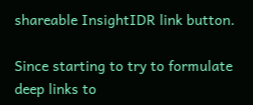shareable InsightIDR link button.

Since starting to try to formulate deep links to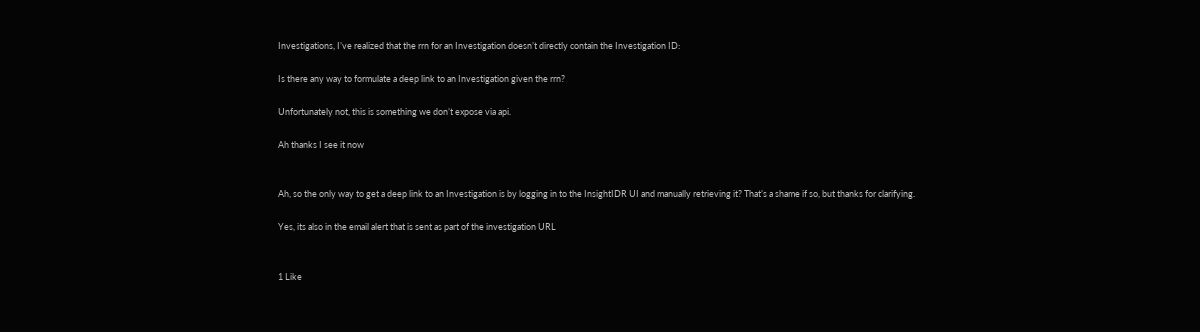Investigations, I’ve realized that the rrn for an Investigation doesn’t directly contain the Investigation ID:

Is there any way to formulate a deep link to an Investigation given the rrn?

Unfortunately not, this is something we don’t expose via api.

Ah thanks I see it now


Ah, so the only way to get a deep link to an Investigation is by logging in to the InsightIDR UI and manually retrieving it? That’s a shame if so, but thanks for clarifying.

Yes, its also in the email alert that is sent as part of the investigation URL


1 Like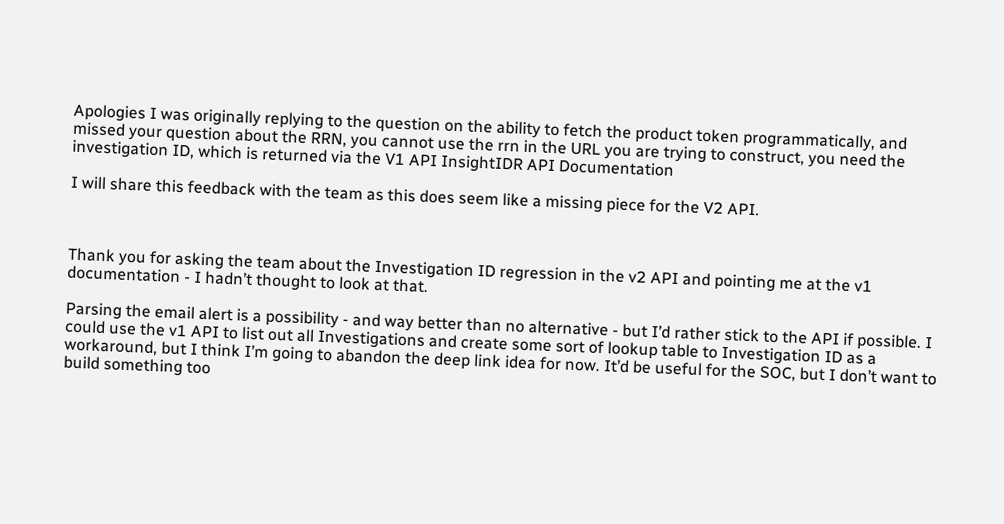Apologies I was originally replying to the question on the ability to fetch the product token programmatically, and missed your question about the RRN, you cannot use the rrn in the URL you are trying to construct, you need the investigation ID, which is returned via the V1 API InsightIDR API Documentation

I will share this feedback with the team as this does seem like a missing piece for the V2 API.



Thank you for asking the team about the Investigation ID regression in the v2 API and pointing me at the v1 documentation - I hadn’t thought to look at that.

Parsing the email alert is a possibility - and way better than no alternative - but I’d rather stick to the API if possible. I could use the v1 API to list out all Investigations and create some sort of lookup table to Investigation ID as a workaround, but I think I’m going to abandon the deep link idea for now. It’d be useful for the SOC, but I don’t want to build something too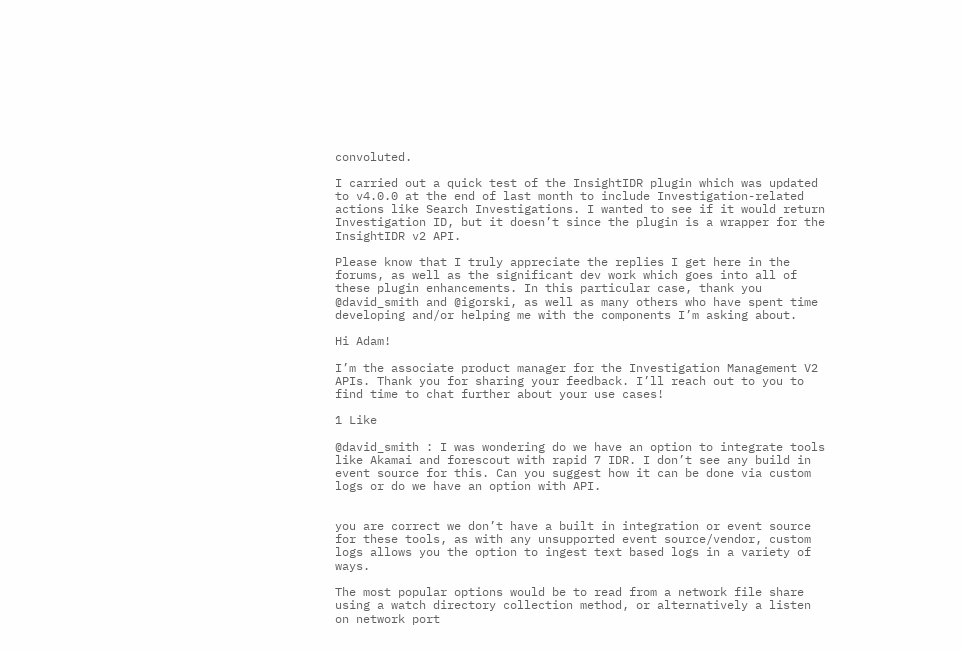convoluted.

I carried out a quick test of the InsightIDR plugin which was updated to v4.0.0 at the end of last month to include Investigation-related actions like Search Investigations. I wanted to see if it would return Investigation ID, but it doesn’t since the plugin is a wrapper for the InsightIDR v2 API.

Please know that I truly appreciate the replies I get here in the forums, as well as the significant dev work which goes into all of these plugin enhancements. In this particular case, thank you @david_smith and @igorski, as well as many others who have spent time developing and/or helping me with the components I’m asking about.

Hi Adam!

I’m the associate product manager for the Investigation Management V2 APIs. Thank you for sharing your feedback. I’ll reach out to you to find time to chat further about your use cases!

1 Like

@david_smith : I was wondering do we have an option to integrate tools like Akamai and forescout with rapid 7 IDR. I don’t see any build in event source for this. Can you suggest how it can be done via custom logs or do we have an option with API.


you are correct we don’t have a built in integration or event source for these tools, as with any unsupported event source/vendor, custom logs allows you the option to ingest text based logs in a variety of ways.

The most popular options would be to read from a network file share using a watch directory collection method, or alternatively a listen on network port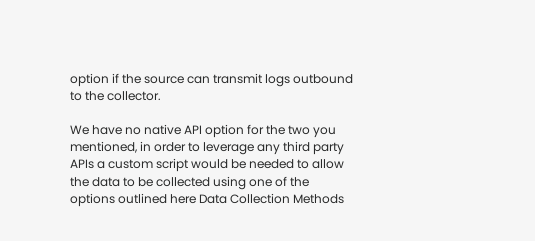option if the source can transmit logs outbound to the collector.

We have no native API option for the two you mentioned, in order to leverage any third party APIs a custom script would be needed to allow the data to be collected using one of the options outlined here Data Collection Methods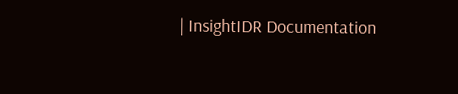| InsightIDR Documentation